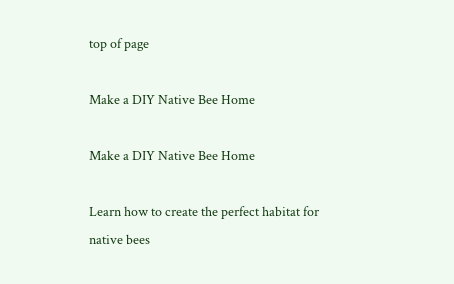top of page

Make a DIY Native Bee Home

Make a DIY Native Bee Home

Learn how to create the perfect habitat for native bees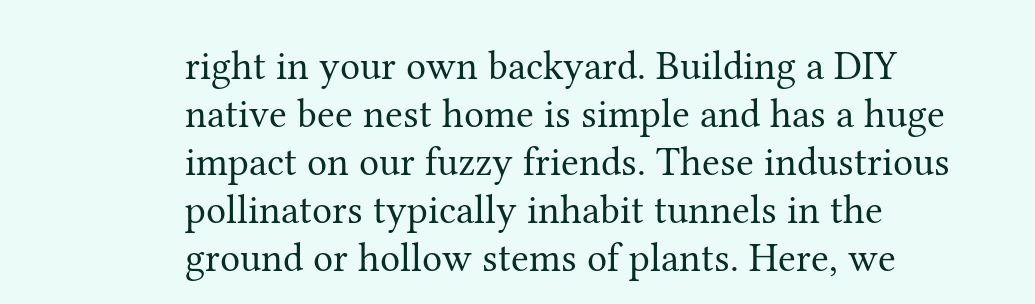right in your own backyard. Building a DIY native bee nest home is simple and has a huge impact on our fuzzy friends. These industrious pollinators typically inhabit tunnels in the ground or hollow stems of plants. Here, we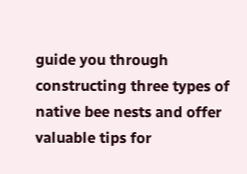guide you through constructing three types of native bee nests and offer valuable tips for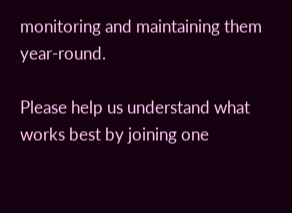monitoring and maintaining them year-round.

Please help us understand what works best by joining one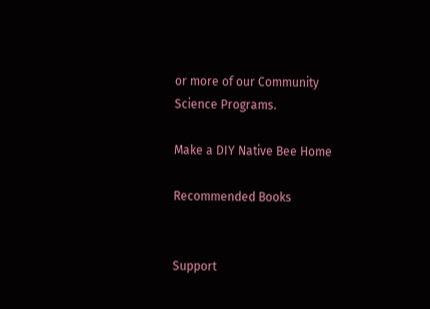or more of our Community Science Programs.

Make a DIY Native Bee Home

Recommended Books


Support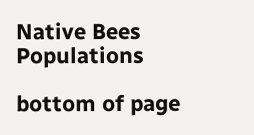Native Bees Populations

bottom of page